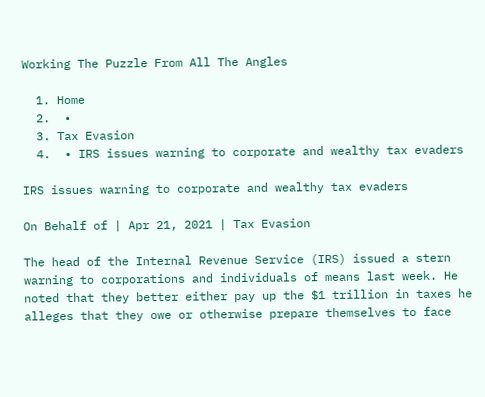Working The Puzzle From All The Angles

  1. Home
  2.  •
  3. Tax Evasion
  4.  • IRS issues warning to corporate and wealthy tax evaders

IRS issues warning to corporate and wealthy tax evaders

On Behalf of | Apr 21, 2021 | Tax Evasion

The head of the Internal Revenue Service (IRS) issued a stern warning to corporations and individuals of means last week. He noted that they better either pay up the $1 trillion in taxes he alleges that they owe or otherwise prepare themselves to face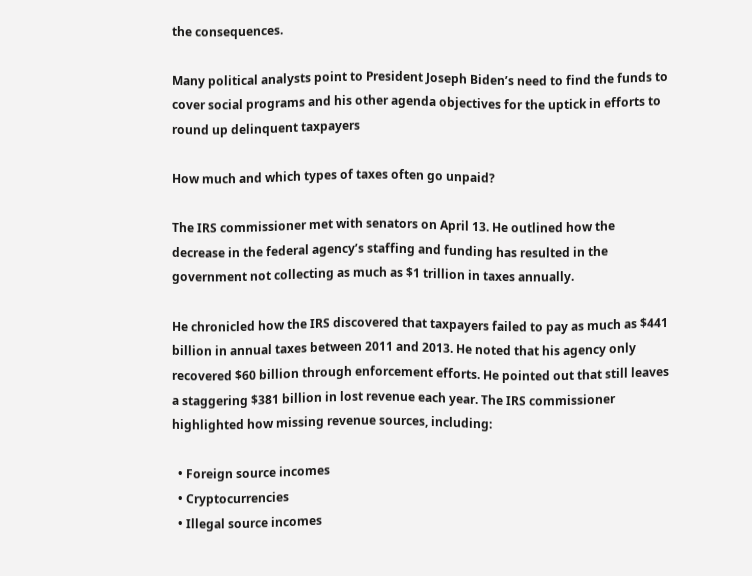the consequences.

Many political analysts point to President Joseph Biden’s need to find the funds to cover social programs and his other agenda objectives for the uptick in efforts to round up delinquent taxpayers

How much and which types of taxes often go unpaid?

The IRS commissioner met with senators on April 13. He outlined how the decrease in the federal agency’s staffing and funding has resulted in the government not collecting as much as $1 trillion in taxes annually.

He chronicled how the IRS discovered that taxpayers failed to pay as much as $441 billion in annual taxes between 2011 and 2013. He noted that his agency only recovered $60 billion through enforcement efforts. He pointed out that still leaves a staggering $381 billion in lost revenue each year. The IRS commissioner highlighted how missing revenue sources, including:

  • Foreign source incomes
  • Cryptocurrencies
  • Illegal source incomes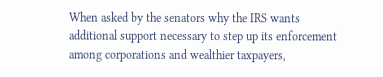When asked by the senators why the IRS wants additional support necessary to step up its enforcement among corporations and wealthier taxpayers,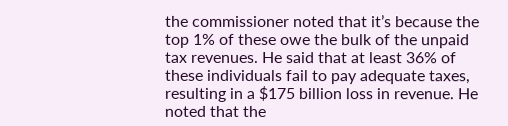the commissioner noted that it’s because the top 1% of these owe the bulk of the unpaid tax revenues. He said that at least 36% of these individuals fail to pay adequate taxes, resulting in a $175 billion loss in revenue. He noted that the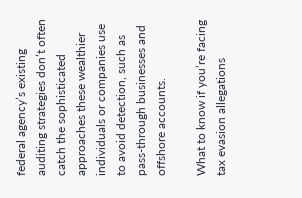federal agency’s existing auditing strategies don’t often catch the sophisticated approaches these wealthier individuals or companies use to avoid detection, such as pass-through businesses and offshore accounts.

What to know if you’re facing tax evasion allegations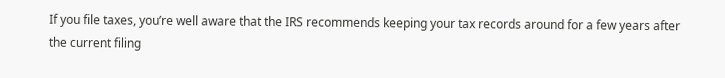If you file taxes, you’re well aware that the IRS recommends keeping your tax records around for a few years after the current filing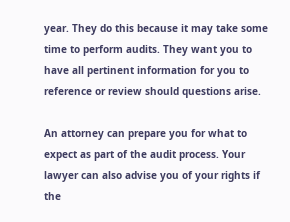year. They do this because it may take some time to perform audits. They want you to have all pertinent information for you to reference or review should questions arise.

An attorney can prepare you for what to expect as part of the audit process. Your lawyer can also advise you of your rights if the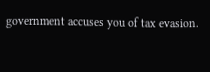government accuses you of tax evasion.